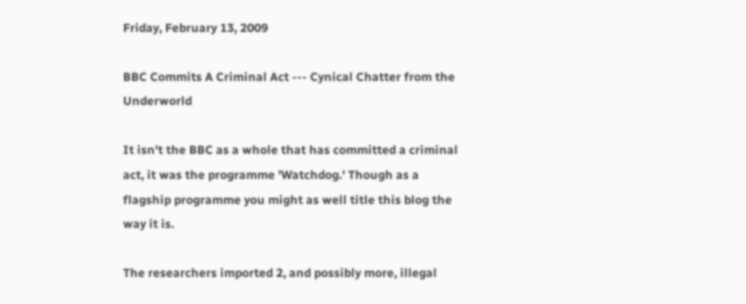Friday, February 13, 2009

BBC Commits A Criminal Act --- Cynical Chatter from the Underworld

It isn't the BBC as a whole that has committed a criminal act, it was the programme 'Watchdog.' Though as a flagship programme you might as well title this blog the way it is.

The researchers imported 2, and possibly more, illegal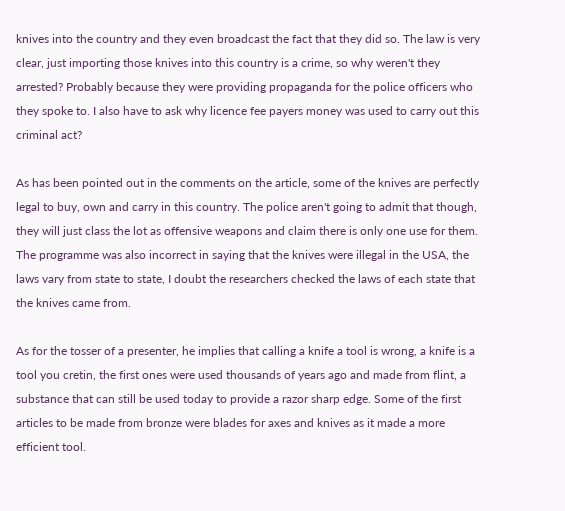knives into the country and they even broadcast the fact that they did so. The law is very clear, just importing those knives into this country is a crime, so why weren't they arrested? Probably because they were providing propaganda for the police officers who they spoke to. I also have to ask why licence fee payers money was used to carry out this criminal act?

As has been pointed out in the comments on the article, some of the knives are perfectly legal to buy, own and carry in this country. The police aren't going to admit that though, they will just class the lot as offensive weapons and claim there is only one use for them. The programme was also incorrect in saying that the knives were illegal in the USA, the laws vary from state to state, I doubt the researchers checked the laws of each state that the knives came from.

As for the tosser of a presenter, he implies that calling a knife a tool is wrong, a knife is a tool you cretin, the first ones were used thousands of years ago and made from flint, a substance that can still be used today to provide a razor sharp edge. Some of the first articles to be made from bronze were blades for axes and knives as it made a more efficient tool.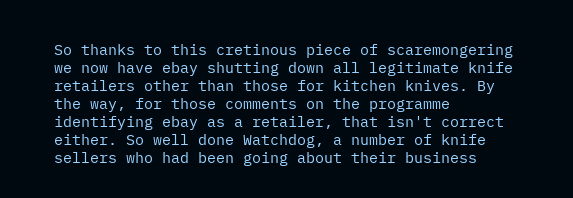So thanks to this cretinous piece of scaremongering we now have ebay shutting down all legitimate knife retailers other than those for kitchen knives. By the way, for those comments on the programme identifying ebay as a retailer, that isn't correct either. So well done Watchdog, a number of knife sellers who had been going about their business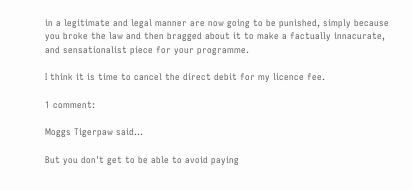in a legitimate and legal manner are now going to be punished, simply because you broke the law and then bragged about it to make a factually innacurate, and sensationalist piece for your programme.

I think it is time to cancel the direct debit for my licence fee.

1 comment:

Moggs Tigerpaw said...

But you don't get to be able to avoid paying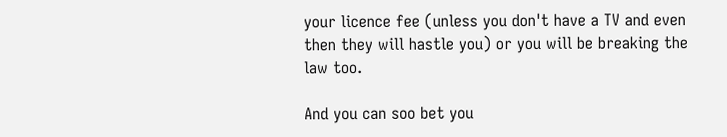your licence fee (unless you don't have a TV and even then they will hastle you) or you will be breaking the law too.

And you can soo bet you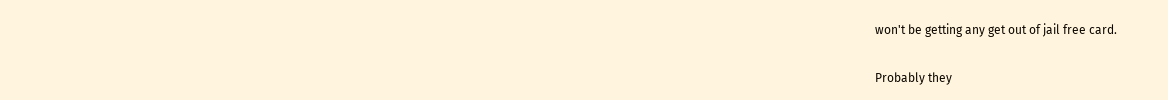won't be getting any get out of jail free card.

Probably they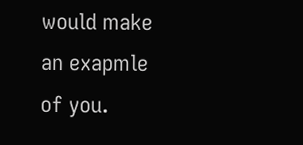would make an exapmle of you.